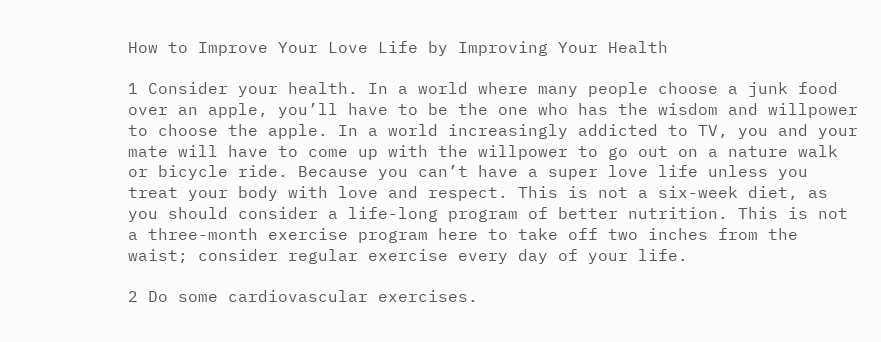How to Improve Your Love Life by Improving Your Health

1 Consider your health. In a world where many people choose a junk food over an apple, you’ll have to be the one who has the wisdom and willpower to choose the apple. In a world increasingly addicted to TV, you and your mate will have to come up with the willpower to go out on a nature walk or bicycle ride. Because you can’t have a super love life unless you treat your body with love and respect. This is not a six-week diet, as you should consider a life-long program of better nutrition. This is not a three-month exercise program here to take off two inches from the waist; consider regular exercise every day of your life.

2 Do some cardiovascular exercises.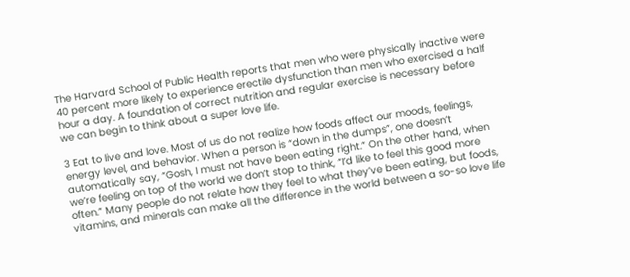The Harvard School of Public Health reports that men who were physically inactive were 40 percent more likely to experience erectile dysfunction than men who exercised a half hour a day. A foundation of correct nutrition and regular exercise is necessary before we can begin to think about a super love life.

3 Eat to live and love. Most of us do not realize how foods affect our moods, feelings, energy level, and behavior. When a person is “down in the dumps”, one doesn’t automatically say, “Gosh, I must not have been eating right.” On the other hand, when we’re feeling on top of the world we don’t stop to think, “I’d like to feel this good more often.” Many people do not relate how they feel to what they’ve been eating, but foods, vitamins, and minerals can make all the difference in the world between a so-so love life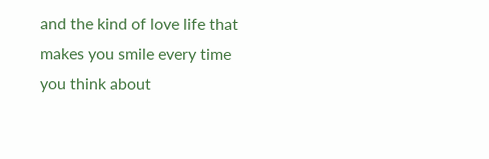and the kind of love life that makes you smile every time you think about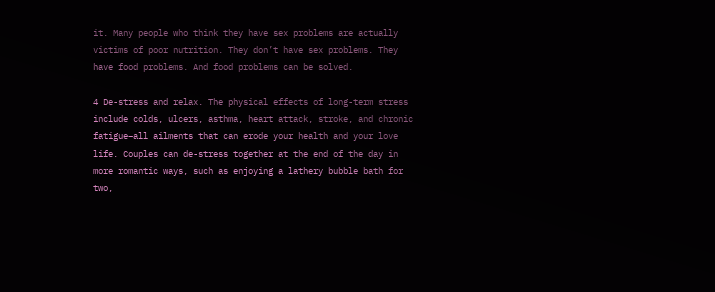it. Many people who think they have sex problems are actually victims of poor nutrition. They don’t have sex problems. They have food problems. And food problems can be solved.

4 De-stress and relax. The physical effects of long-term stress include colds, ulcers, asthma, heart attack, stroke, and chronic fatigue–all ailments that can erode your health and your love life. Couples can de-stress together at the end of the day in more romantic ways, such as enjoying a lathery bubble bath for two,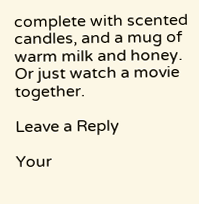complete with scented candles, and a mug of warm milk and honey. Or just watch a movie together.

Leave a Reply

Your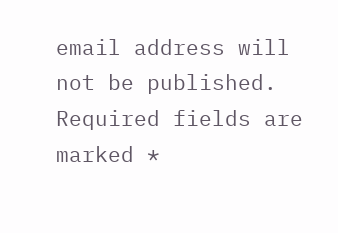email address will not be published. Required fields are marked *